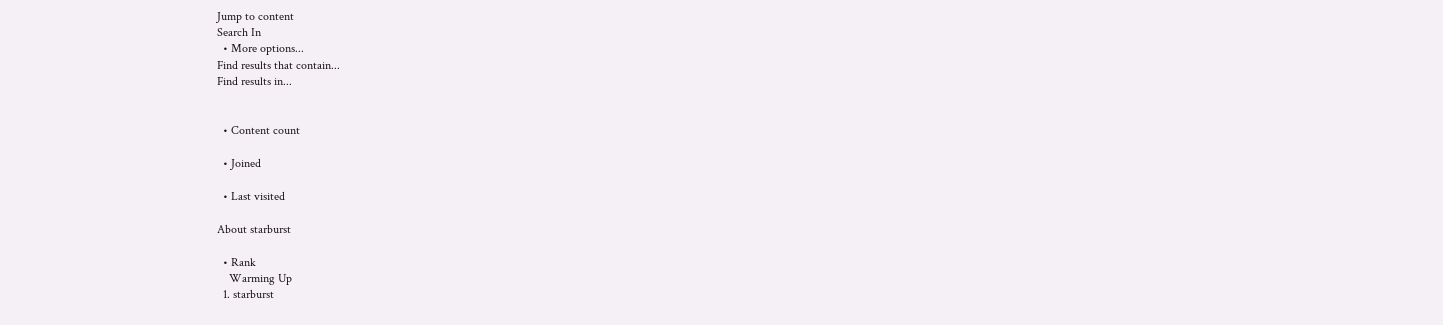Jump to content
Search In
  • More options...
Find results that contain...
Find results in...


  • Content count

  • Joined

  • Last visited

About starburst

  • Rank
    Warming Up
  1. starburst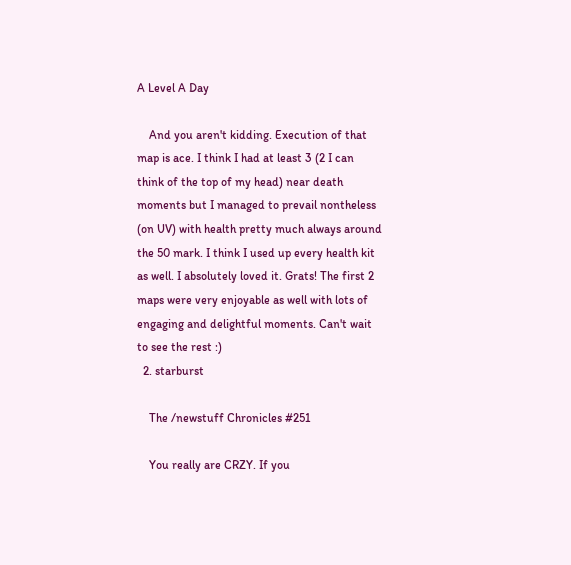A Level A Day

    And you aren't kidding. Execution of that map is ace. I think I had at least 3 (2 I can think of the top of my head) near death moments but I managed to prevail nontheless (on UV) with health pretty much always around the 50 mark. I think I used up every health kit as well. I absolutely loved it. Grats! The first 2 maps were very enjoyable as well with lots of engaging and delightful moments. Can't wait to see the rest :)
  2. starburst

    The /newstuff Chronicles #251

    You really are CRZY. If you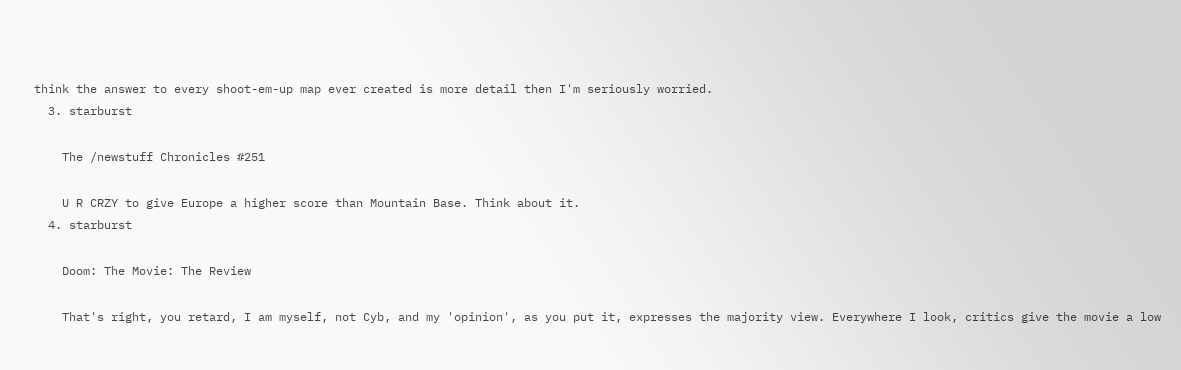think the answer to every shoot-em-up map ever created is more detail then I'm seriously worried.
  3. starburst

    The /newstuff Chronicles #251

    U R CRZY to give Europe a higher score than Mountain Base. Think about it.
  4. starburst

    Doom: The Movie: The Review

    That's right, you retard, I am myself, not Cyb, and my 'opinion', as you put it, expresses the majority view. Everywhere I look, critics give the movie a low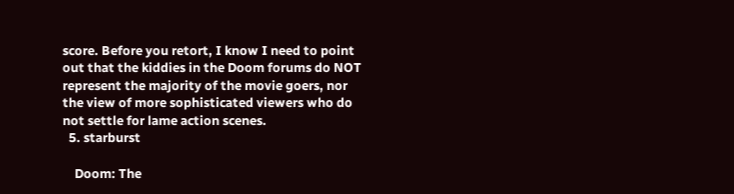score. Before you retort, I know I need to point out that the kiddies in the Doom forums do NOT represent the majority of the movie goers, nor the view of more sophisticated viewers who do not settle for lame action scenes.
  5. starburst

    Doom: The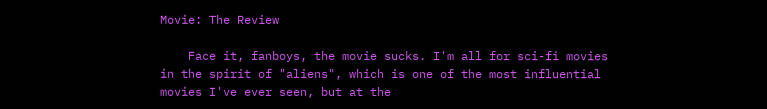Movie: The Review

    Face it, fanboys, the movie sucks. I'm all for sci-fi movies in the spirit of "aliens", which is one of the most influential movies I've ever seen, but at the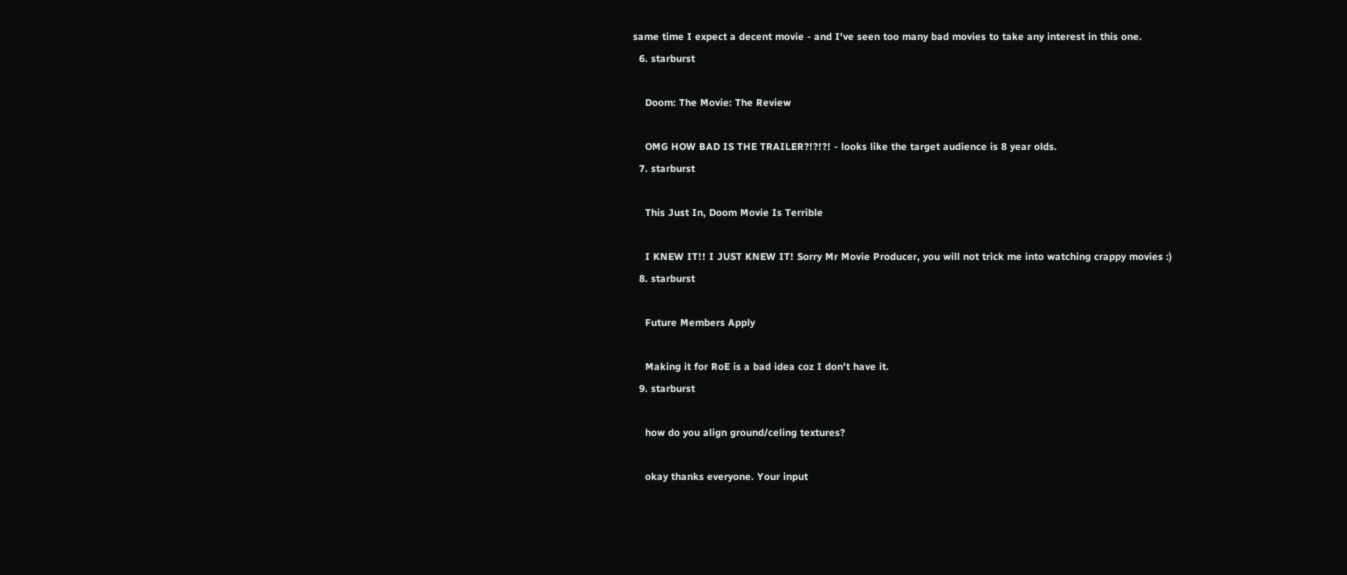same time I expect a decent movie - and I've seen too many bad movies to take any interest in this one.
  6. starburst

    Doom: The Movie: The Review

    OMG HOW BAD IS THE TRAILER?!?!?! - looks like the target audience is 8 year olds.
  7. starburst

    This Just In, Doom Movie Is Terrible

    I KNEW IT!! I JUST KNEW IT! Sorry Mr Movie Producer, you will not trick me into watching crappy movies :)
  8. starburst

    Future Members Apply

    Making it for RoE is a bad idea coz I don't have it.
  9. starburst

    how do you align ground/celing textures?

    okay thanks everyone. Your input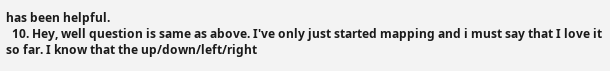has been helpful.
  10. Hey, well question is same as above. I've only just started mapping and i must say that I love it so far. I know that the up/down/left/right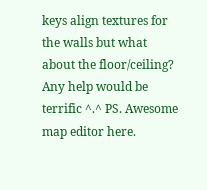keys align textures for the walls but what about the floor/ceiling? Any help would be terrific ^.^ PS. Awesome map editor here.